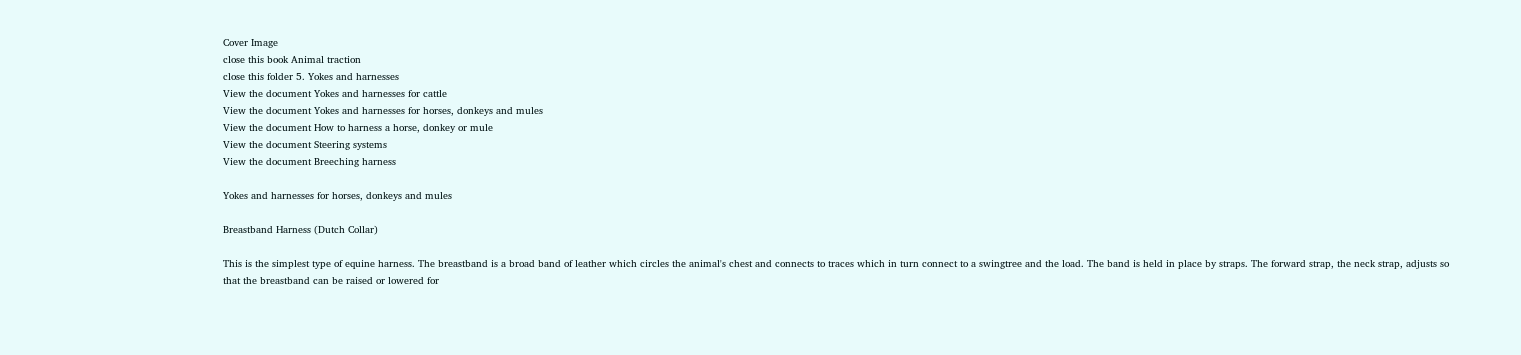Cover Image
close this book Animal traction
close this folder 5. Yokes and harnesses
View the document Yokes and harnesses for cattle
View the document Yokes and harnesses for horses, donkeys and mules
View the document How to harness a horse, donkey or mule
View the document Steering systems
View the document Breeching harness

Yokes and harnesses for horses, donkeys and mules

Breastband Harness (Dutch Collar)

This is the simplest type of equine harness. The breastband is a broad band of leather which circles the animal's chest and connects to traces which in turn connect to a swingtree and the load. The band is held in place by straps. The forward strap, the neck strap, adjusts so that the breastband can be raised or lowered for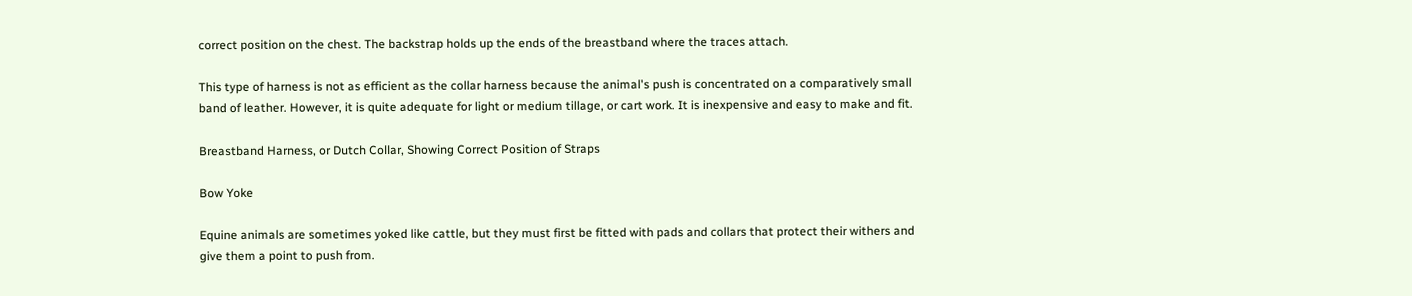correct position on the chest. The backstrap holds up the ends of the breastband where the traces attach.

This type of harness is not as efficient as the collar harness because the animal's push is concentrated on a comparatively small band of leather. However, it is quite adequate for light or medium tillage, or cart work. It is inexpensive and easy to make and fit.

Breastband Harness, or Dutch Collar, Showing Correct Position of Straps

Bow Yoke

Equine animals are sometimes yoked like cattle, but they must first be fitted with pads and collars that protect their withers and give them a point to push from.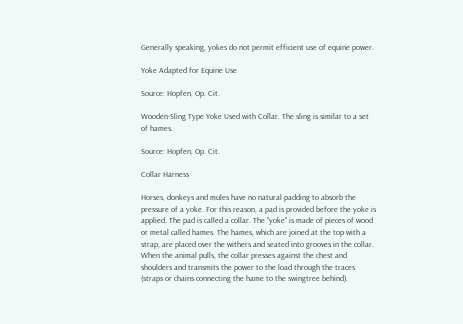Generally speaking, yokes do not permit efficient use of equine power.

Yoke Adapted for Equine Use

Source: Hopfen, Op. Cit.

Wooden-Sling Type Yoke Used with Collar. The sling is similar to a set of hames.

Source: Hopfen, Op. Cit.

Collar Harness

Horses, donkeys and mules have no natural padding to absorb the pressure of a yoke. For this reason, a pad is provided before the yoke is applied. The pad is called a collar. The "yoke" is made of pieces of wood or metal called hames. The hames, which are joined at the top with a strap, are placed over the withers and seated into grooves in the collar. When the animal pulls, the collar presses against the chest and shoulders and transmits the power to the load through the traces (straps or chains connecting the hame to the swingtree behind).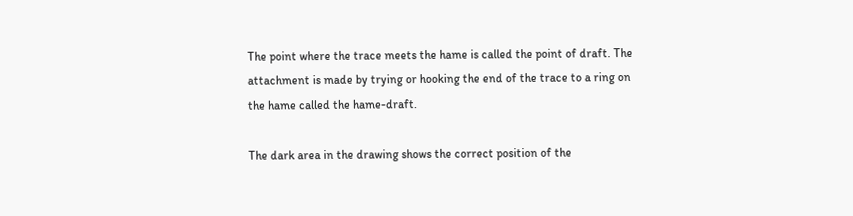The point where the trace meets the hame is called the point of draft. The attachment is made by trying or hooking the end of the trace to a ring on the hame called the hame-draft.

The dark area in the drawing shows the correct position of the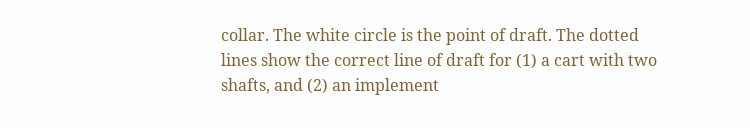collar. The white circle is the point of draft. The dotted lines show the correct line of draft for (1) a cart with two shafts, and (2) an implement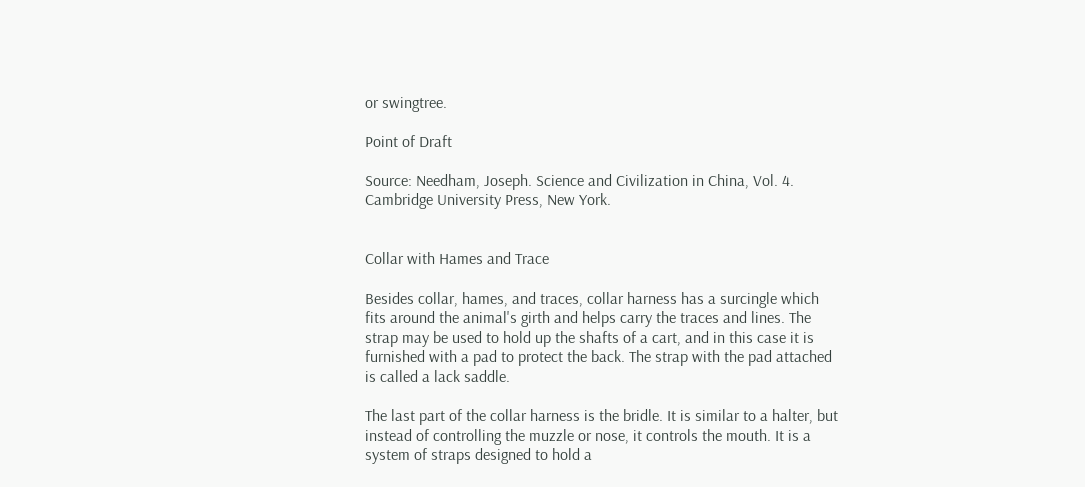or swingtree.

Point of Draft

Source: Needham, Joseph. Science and Civilization in China, Vol. 4. Cambridge University Press, New York.


Collar with Hames and Trace

Besides collar, hames, and traces, collar harness has a surcingle which fits around the animal's girth and helps carry the traces and lines. The strap may be used to hold up the shafts of a cart, and in this case it is furnished with a pad to protect the back. The strap with the pad attached is called a lack saddle.

The last part of the collar harness is the bridle. It is similar to a halter, but instead of controlling the muzzle or nose, it controls the mouth. It is a system of straps designed to hold a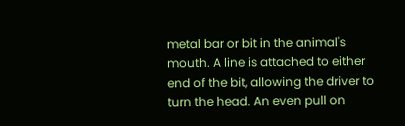metal bar or bit in the animal's mouth. A line is attached to either end of the bit, allowing the driver to turn the head. An even pull on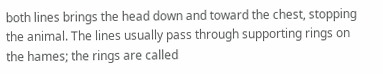both lines brings the head down and toward the chest, stopping the animal. The lines usually pass through supporting rings on the hames; the rings are called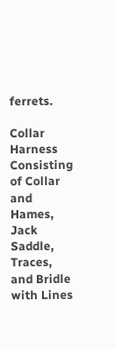ferrets.

Collar Harness Consisting of Collar and Hames, Jack Saddle, Traces, and Bridle with Lines